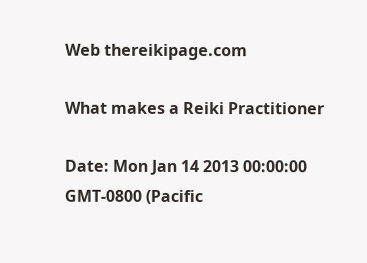Web thereikipage.com

What makes a Reiki Practitioner

Date: Mon Jan 14 2013 00:00:00 GMT-0800 (Pacific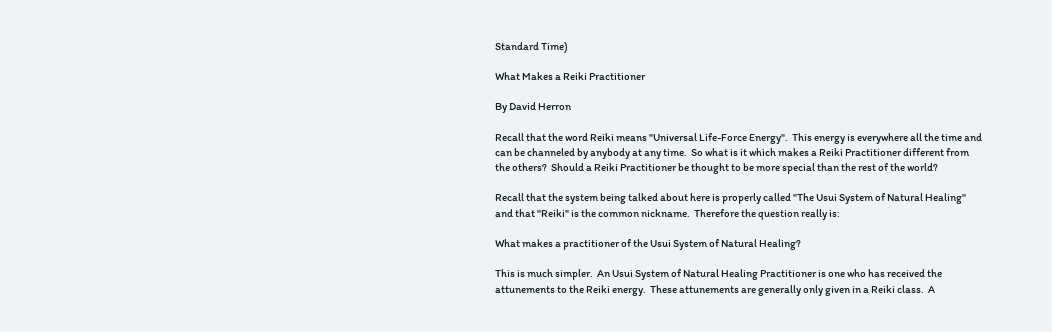Standard Time)

What Makes a Reiki Practitioner

By David Herron

Recall that the word Reiki means "Universal Life-Force Energy".  This energy is everywhere all the time and can be channeled by anybody at any time.  So what is it which makes a Reiki Practitioner different from the others?  Should a Reiki Practitioner be thought to be more special than the rest of the world?

Recall that the system being talked about here is properly called "The Usui System of Natural Healing" and that "Reiki" is the common nickname.  Therefore the question really is:

What makes a practitioner of the Usui System of Natural Healing?

This is much simpler.  An Usui System of Natural Healing Practitioner is one who has received the attunements to the Reiki energy.  These attunements are generally only given in a Reiki class.  A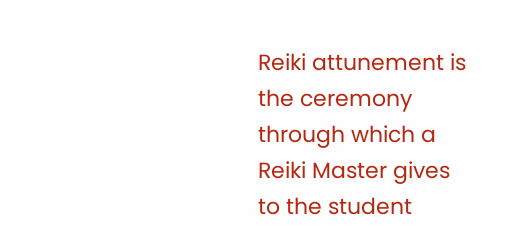Reiki attunement is the ceremony through which a Reiki Master gives to the student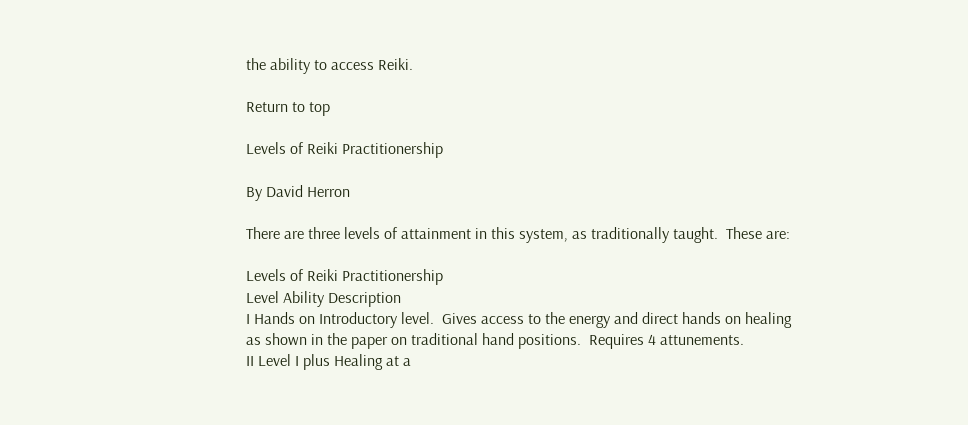the ability to access Reiki.

Return to top

Levels of Reiki Practitionership

By David Herron

There are three levels of attainment in this system, as traditionally taught.  These are:

Levels of Reiki Practitionership
Level Ability Description
I Hands on Introductory level.  Gives access to the energy and direct hands on healing as shown in the paper on traditional hand positions.  Requires 4 attunements.
II Level I plus Healing at a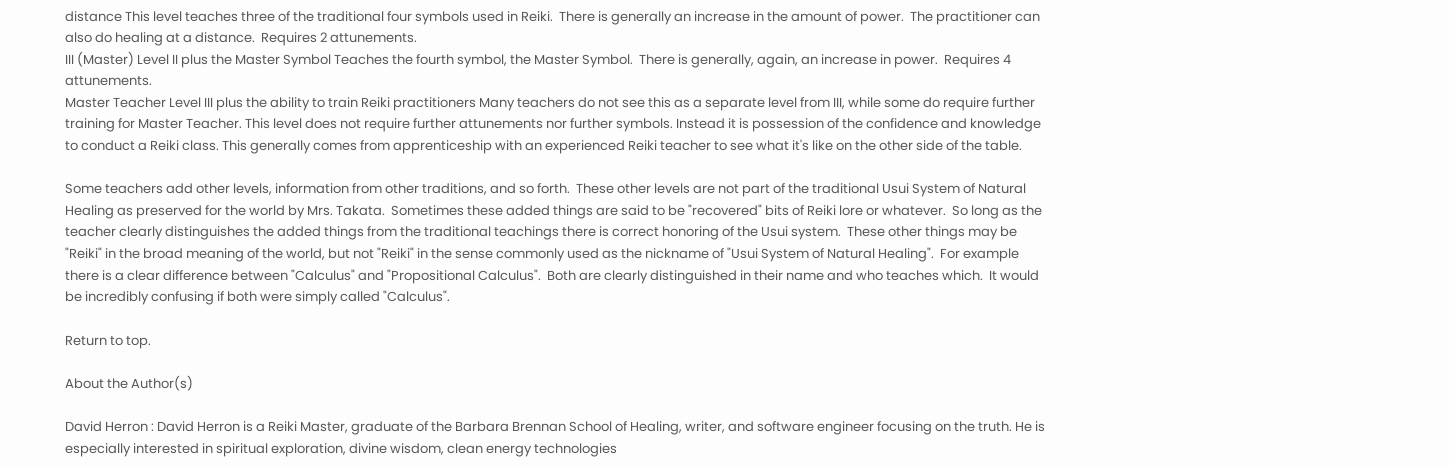distance This level teaches three of the traditional four symbols used in Reiki.  There is generally an increase in the amount of power.  The practitioner can also do healing at a distance.  Requires 2 attunements.
III (Master) Level II plus the Master Symbol Teaches the fourth symbol, the Master Symbol.  There is generally, again, an increase in power.  Requires 4 attunements.
Master Teacher Level III plus the ability to train Reiki practitioners Many teachers do not see this as a separate level from III, while some do require further training for Master Teacher. This level does not require further attunements nor further symbols. Instead it is possession of the confidence and knowledge to conduct a Reiki class. This generally comes from apprenticeship with an experienced Reiki teacher to see what it's like on the other side of the table.

Some teachers add other levels, information from other traditions, and so forth.  These other levels are not part of the traditional Usui System of Natural Healing as preserved for the world by Mrs. Takata.  Sometimes these added things are said to be "recovered" bits of Reiki lore or whatever.  So long as the teacher clearly distinguishes the added things from the traditional teachings there is correct honoring of the Usui system.  These other things may be "Reiki" in the broad meaning of the world, but not "Reiki" in the sense commonly used as the nickname of "Usui System of Natural Healing".  For example there is a clear difference between "Calculus" and "Propositional Calculus".  Both are clearly distinguished in their name and who teaches which.  It would be incredibly confusing if both were simply called "Calculus".

Return to top.

About the Author(s)

David Herron : David Herron is a Reiki Master, graduate of the Barbara Brennan School of Healing, writer, and software engineer focusing on the truth. He is especially interested in spiritual exploration, divine wisdom, clean energy technologies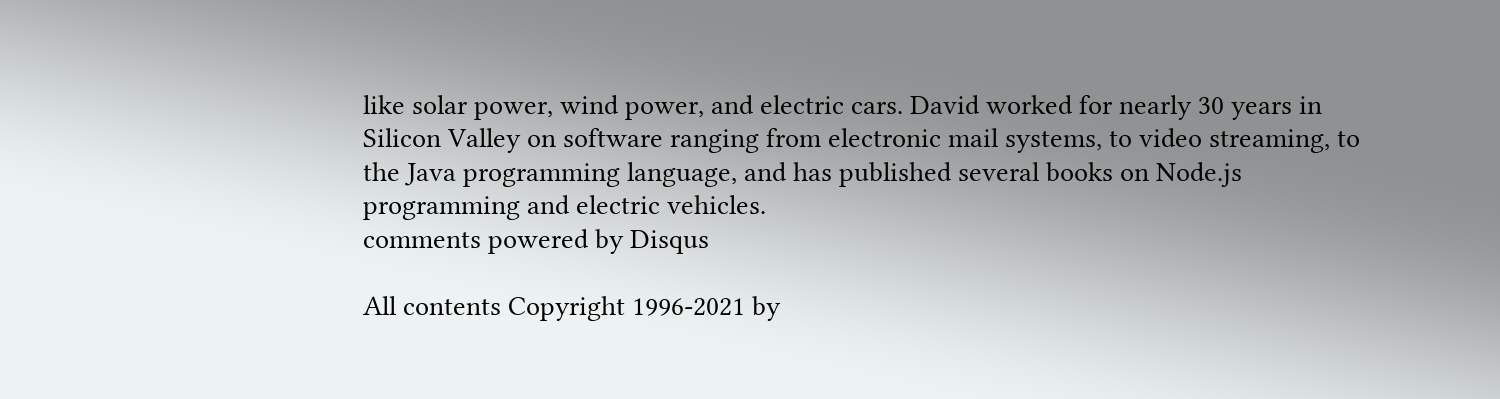like solar power, wind power, and electric cars. David worked for nearly 30 years in Silicon Valley on software ranging from electronic mail systems, to video streaming, to the Java programming language, and has published several books on Node.js programming and electric vehicles.
comments powered by Disqus

All contents Copyright 1996-2021 by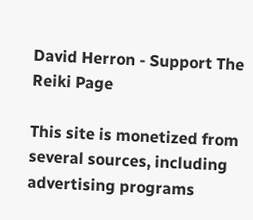David Herron - Support The Reiki Page

This site is monetized from several sources, including advertising programs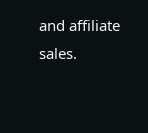and affiliate sales.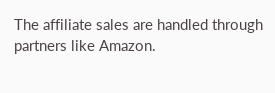The affiliate sales are handled through partners like Amazon.